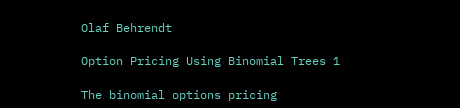Olaf Behrendt

Option Pricing Using Binomial Trees 1

The binomial options pricing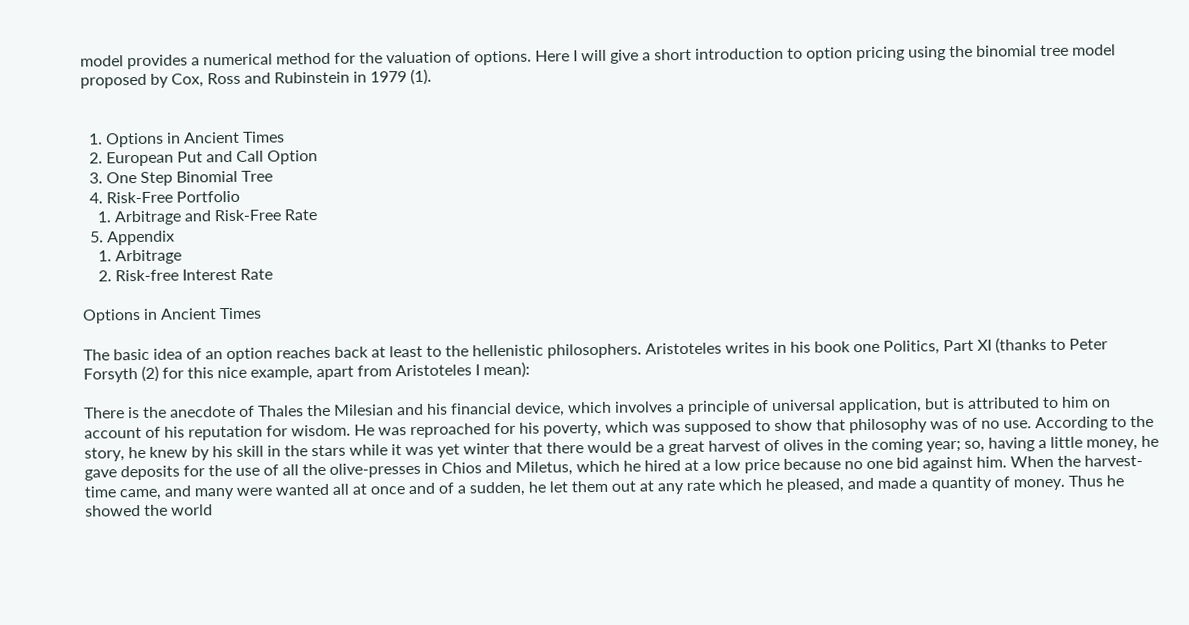model provides a numerical method for the valuation of options. Here I will give a short introduction to option pricing using the binomial tree model proposed by Cox, Ross and Rubinstein in 1979 (1).


  1. Options in Ancient Times
  2. European Put and Call Option
  3. One Step Binomial Tree
  4. Risk-Free Portfolio
    1. Arbitrage and Risk-Free Rate
  5. Appendix
    1. Arbitrage
    2. Risk-free Interest Rate

Options in Ancient Times

The basic idea of an option reaches back at least to the hellenistic philosophers. Aristoteles writes in his book one Politics, Part XI (thanks to Peter Forsyth (2) for this nice example, apart from Aristoteles I mean):

There is the anecdote of Thales the Milesian and his financial device, which involves a principle of universal application, but is attributed to him on account of his reputation for wisdom. He was reproached for his poverty, which was supposed to show that philosophy was of no use. According to the story, he knew by his skill in the stars while it was yet winter that there would be a great harvest of olives in the coming year; so, having a little money, he gave deposits for the use of all the olive-presses in Chios and Miletus, which he hired at a low price because no one bid against him. When the harvest-time came, and many were wanted all at once and of a sudden, he let them out at any rate which he pleased, and made a quantity of money. Thus he showed the world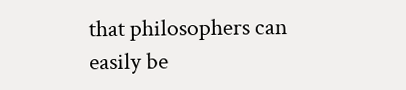that philosophers can easily be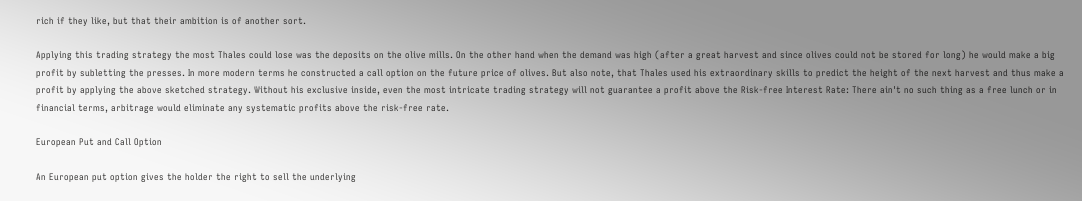rich if they like, but that their ambition is of another sort.

Applying this trading strategy the most Thales could lose was the deposits on the olive mills. On the other hand when the demand was high (after a great harvest and since olives could not be stored for long) he would make a big profit by subletting the presses. In more modern terms he constructed a call option on the future price of olives. But also note, that Thales used his extraordinary skills to predict the height of the next harvest and thus make a profit by applying the above sketched strategy. Without his exclusive inside, even the most intricate trading strategy will not guarantee a profit above the Risk-free Interest Rate: There ain't no such thing as a free lunch or in financial terms, arbitrage would eliminate any systematic profits above the risk-free rate.

European Put and Call Option

An European put option gives the holder the right to sell the underlying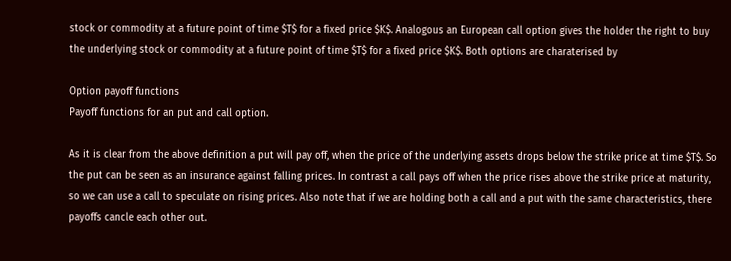stock or commodity at a future point of time $T$ for a fixed price $K$. Analogous an European call option gives the holder the right to buy the underlying stock or commodity at a future point of time $T$ for a fixed price $K$. Both options are charaterised by

Option payoff functions
Payoff functions for an put and call option.

As it is clear from the above definition a put will pay off, when the price of the underlying assets drops below the strike price at time $T$. So the put can be seen as an insurance against falling prices. In contrast a call pays off when the price rises above the strike price at maturity, so we can use a call to speculate on rising prices. Also note that if we are holding both a call and a put with the same characteristics, there payoffs cancle each other out.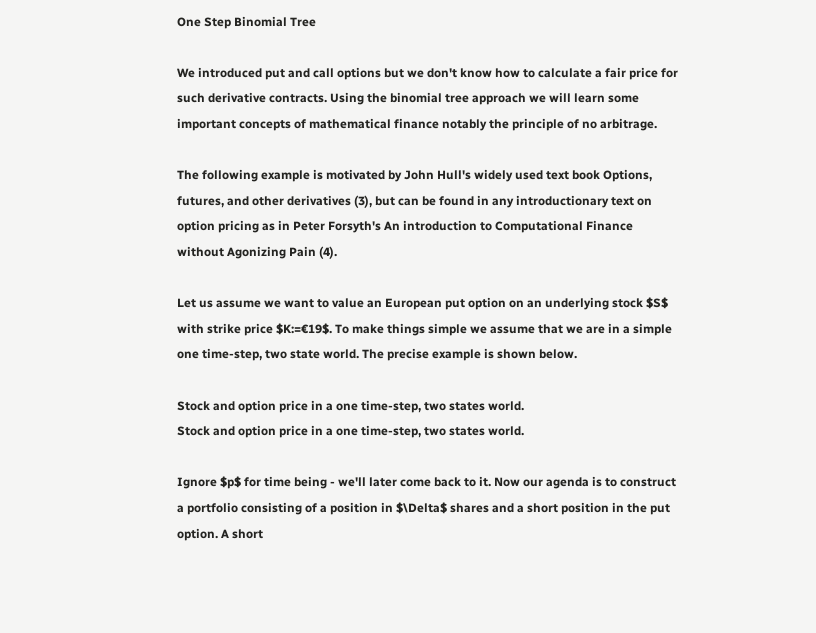One Step Binomial Tree

We introduced put and call options but we don't know how to calculate a fair price for such derivative contracts. Using the binomial tree approach we will learn some important concepts of mathematical finance notably the principle of no arbitrage.

The following example is motivated by John Hull's widely used text book Options, futures, and other derivatives (3), but can be found in any introductionary text on option pricing as in Peter Forsyth's An introduction to Computational Finance without Agonizing Pain (4).

Let us assume we want to value an European put option on an underlying stock $S$ with strike price $K:=€19$. To make things simple we assume that we are in a simple one time-step, two state world. The precise example is shown below.

Stock and option price in a one time-step, two states world.
Stock and option price in a one time-step, two states world.

Ignore $p$ for time being - we'll later come back to it. Now our agenda is to construct a portfolio consisting of a position in $\Delta$ shares and a short position in the put option. A short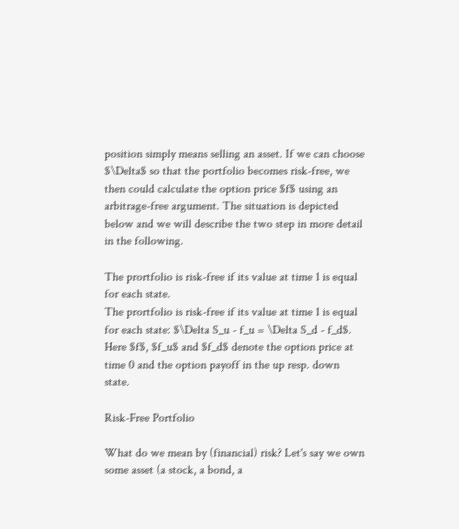position simply means selling an asset. If we can choose $\Delta$ so that the portfolio becomes risk-free, we then could calculate the option price $f$ using an arbitrage-free argument. The situation is depicted below and we will describe the two step in more detail in the following.

The prortfolio is risk-free if its value at time 1 is equal for each state.
The prortfolio is risk-free if its value at time 1 is equal for each state: $\Delta S_u - f_u = \Delta S_d - f_d$. Here $f$, $f_u$ and $f_d$ denote the option price at time 0 and the option payoff in the up resp. down state.

Risk-Free Portfolio

What do we mean by (financial) risk? Let's say we own some asset (a stock, a bond, a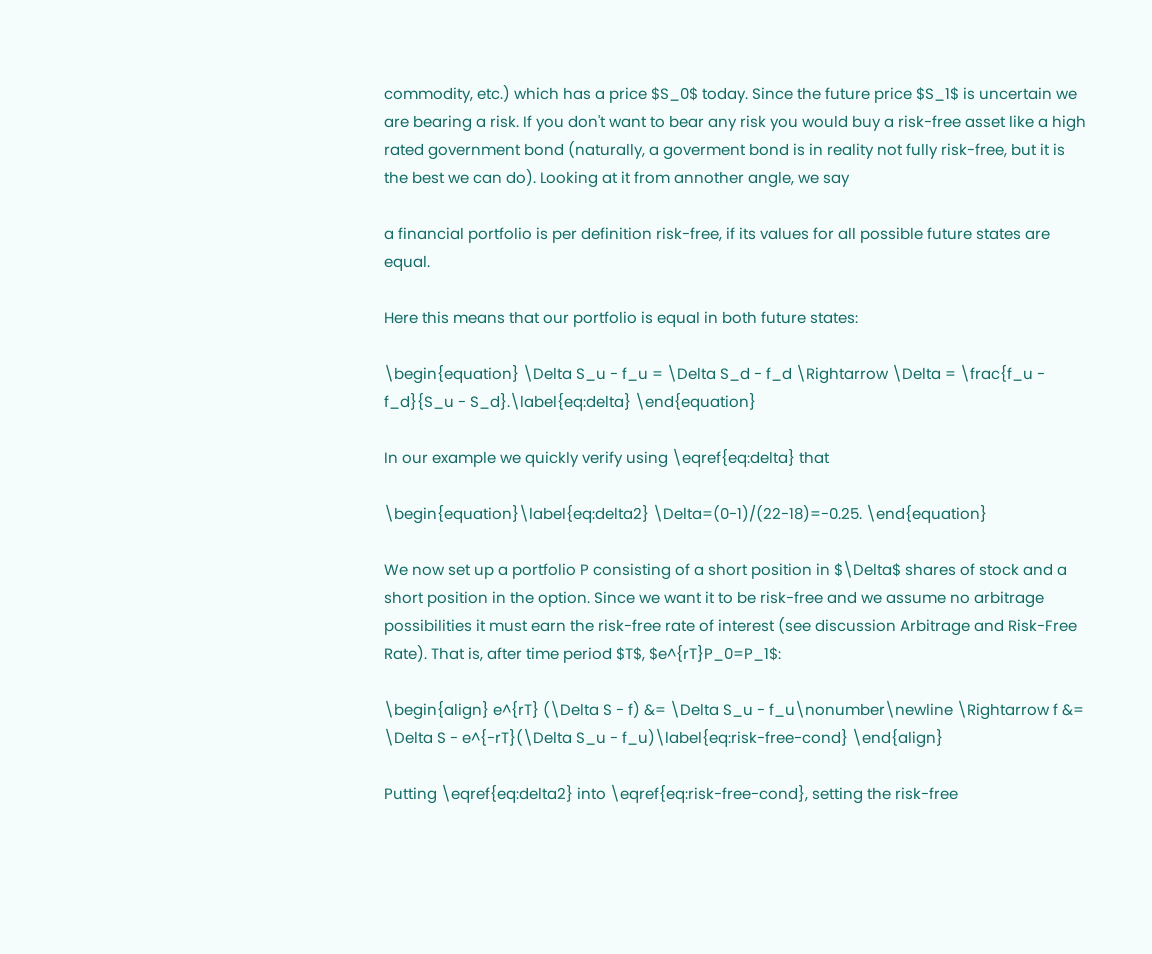commodity, etc.) which has a price $S_0$ today. Since the future price $S_1$ is uncertain we are bearing a risk. If you don't want to bear any risk you would buy a risk-free asset like a high rated government bond (naturally, a goverment bond is in reality not fully risk-free, but it is the best we can do). Looking at it from annother angle, we say

a financial portfolio is per definition risk-free, if its values for all possible future states are equal.

Here this means that our portfolio is equal in both future states:

\begin{equation} \Delta S_u - f_u = \Delta S_d - f_d \Rightarrow \Delta = \frac{f_u - f_d}{S_u - S_d}.\label{eq:delta} \end{equation}

In our example we quickly verify using \eqref{eq:delta} that

\begin{equation}\label{eq:delta2} \Delta=(0-1)/(22-18)=-0.25. \end{equation}

We now set up a portfolio P consisting of a short position in $\Delta$ shares of stock and a short position in the option. Since we want it to be risk-free and we assume no arbitrage possibilities it must earn the risk-free rate of interest (see discussion Arbitrage and Risk-Free Rate). That is, after time period $T$, $e^{rT}P_0=P_1$:

\begin{align} e^{rT} (\Delta S - f) &= \Delta S_u - f_u\nonumber\newline \Rightarrow f &= \Delta S - e^{-rT}(\Delta S_u - f_u)\label{eq:risk-free-cond} \end{align}

Putting \eqref{eq:delta2} into \eqref{eq:risk-free-cond}, setting the risk-free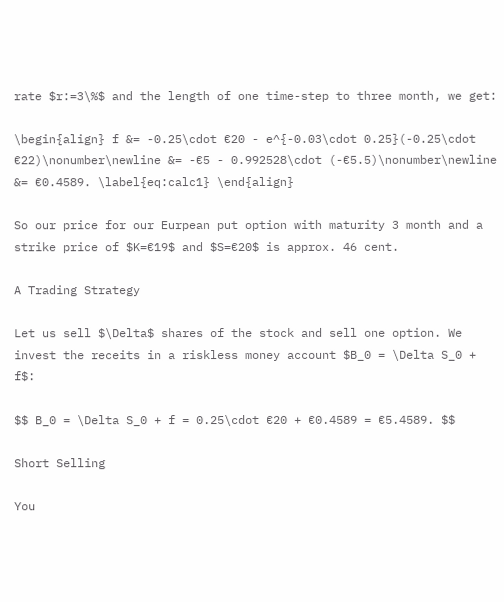rate $r:=3\%$ and the length of one time-step to three month, we get:

\begin{align} f &= -0.25\cdot €20 - e^{-0.03\cdot 0.25}(-0.25\cdot €22)\nonumber\newline &= -€5 - 0.992528\cdot (-€5.5)\nonumber\newline &= €0.4589. \label{eq:calc1} \end{align}

So our price for our Eurpean put option with maturity 3 month and a strike price of $K=€19$ and $S=€20$ is approx. 46 cent.

A Trading Strategy

Let us sell $\Delta$ shares of the stock and sell one option. We invest the receits in a riskless money account $B_0 = \Delta S_0 + f$:

$$ B_0 = \Delta S_0 + f = 0.25\cdot €20 + €0.4589 = €5.4589. $$

Short Selling

You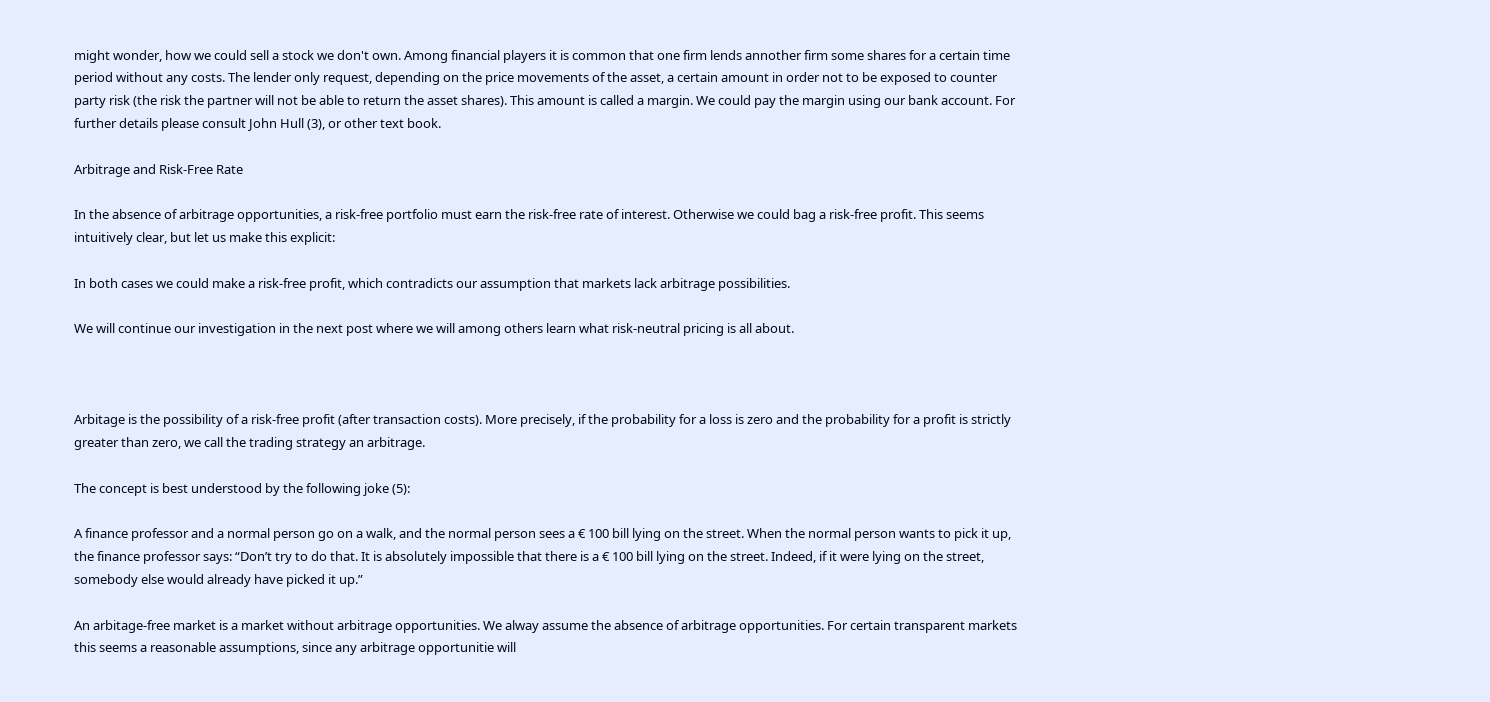might wonder, how we could sell a stock we don't own. Among financial players it is common that one firm lends annother firm some shares for a certain time period without any costs. The lender only request, depending on the price movements of the asset, a certain amount in order not to be exposed to counter party risk (the risk the partner will not be able to return the asset shares). This amount is called a margin. We could pay the margin using our bank account. For further details please consult John Hull (3), or other text book.

Arbitrage and Risk-Free Rate

In the absence of arbitrage opportunities, a risk-free portfolio must earn the risk-free rate of interest. Otherwise we could bag a risk-free profit. This seems intuitively clear, but let us make this explicit:

In both cases we could make a risk-free profit, which contradicts our assumption that markets lack arbitrage possibilities.

We will continue our investigation in the next post where we will among others learn what risk-neutral pricing is all about.



Arbitage is the possibility of a risk-free profit (after transaction costs). More precisely, if the probability for a loss is zero and the probability for a profit is strictly greater than zero, we call the trading strategy an arbitrage.

The concept is best understood by the following joke (5):

A finance professor and a normal person go on a walk, and the normal person sees a € 100 bill lying on the street. When the normal person wants to pick it up, the finance professor says: “Don’t try to do that. It is absolutely impossible that there is a € 100 bill lying on the street. Indeed, if it were lying on the street, somebody else would already have picked it up.”

An arbitage-free market is a market without arbitrage opportunities. We alway assume the absence of arbitrage opportunities. For certain transparent markets this seems a reasonable assumptions, since any arbitrage opportunitie will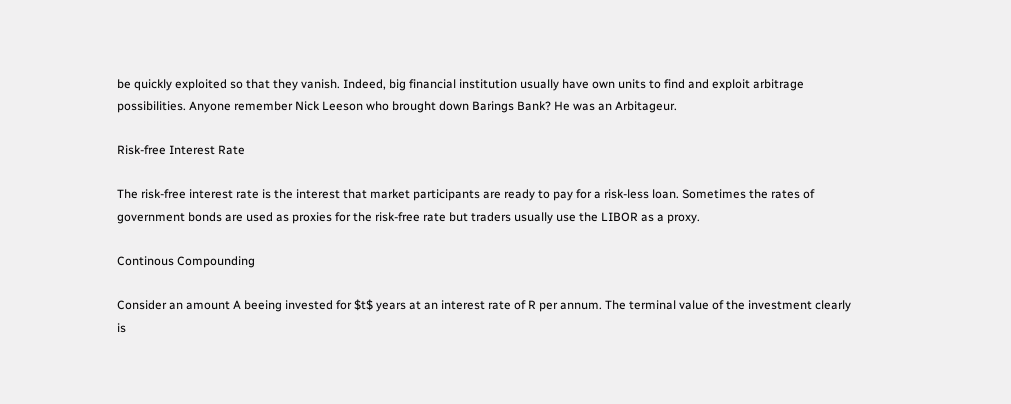be quickly exploited so that they vanish. Indeed, big financial institution usually have own units to find and exploit arbitrage possibilities. Anyone remember Nick Leeson who brought down Barings Bank? He was an Arbitageur.

Risk-free Interest Rate

The risk-free interest rate is the interest that market participants are ready to pay for a risk-less loan. Sometimes the rates of government bonds are used as proxies for the risk-free rate but traders usually use the LIBOR as a proxy.

Continous Compounding

Consider an amount A beeing invested for $t$ years at an interest rate of R per annum. The terminal value of the investment clearly is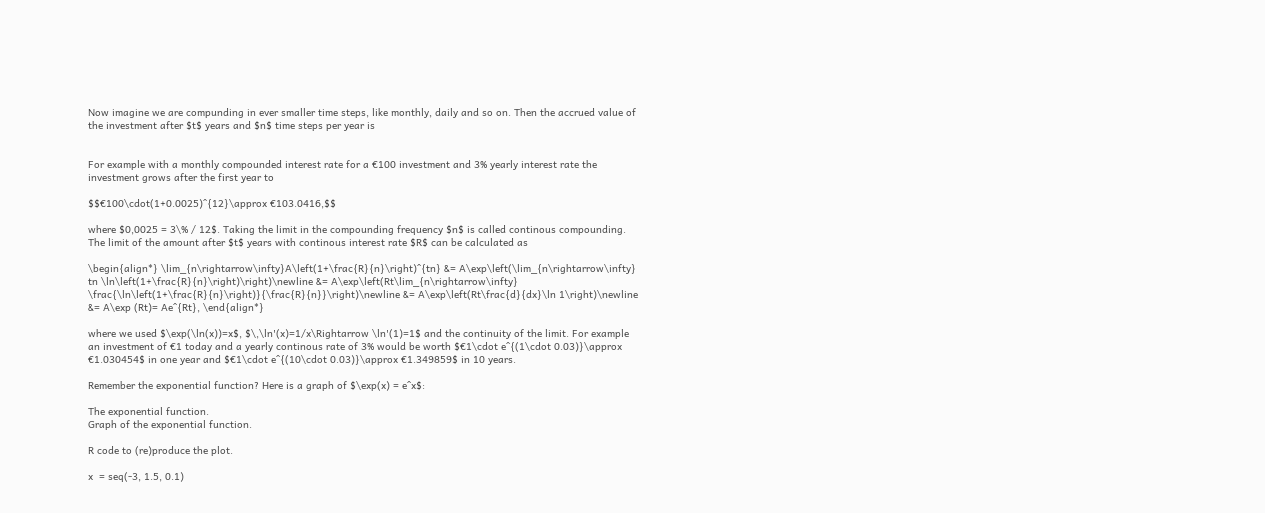Now imagine we are compunding in ever smaller time steps, like monthly, daily and so on. Then the accrued value of the investment after $t$ years and $n$ time steps per year is


For example with a monthly compounded interest rate for a €100 investment and 3% yearly interest rate the investment grows after the first year to

$$€100\cdot(1+0.0025)^{12}\approx €103.0416,$$

where $0,0025 = 3\% / 12$. Taking the limit in the compounding frequency $n$ is called continous compounding. The limit of the amount after $t$ years with continous interest rate $R$ can be calculated as

\begin{align*} \lim_{n\rightarrow\infty}A\left(1+\frac{R}{n}\right)^{tn} &= A\exp\left(\lim_{n\rightarrow\infty} tn \ln\left(1+\frac{R}{n}\right)\right)\newline &= A\exp\left(Rt\lim_{n\rightarrow\infty} \frac{\ln\left(1+\frac{R}{n}\right)}{\frac{R}{n}}\right)\newline &= A\exp\left(Rt\frac{d}{dx}\ln 1\right)\newline &= A\exp (Rt)= Ae^{Rt}, \end{align*}

where we used $\exp(\ln(x))=x$, $\,\ln'(x)=1/x\Rightarrow \ln'(1)=1$ and the continuity of the limit. For example an investment of €1 today and a yearly continous rate of 3% would be worth $€1\cdot e^{(1\cdot 0.03)}\approx €1.030454$ in one year and $€1\cdot e^{(10\cdot 0.03)}\approx €1.349859$ in 10 years.

Remember the exponential function? Here is a graph of $\exp(x) = e^x$:

The exponential function.
Graph of the exponential function.

R code to (re)produce the plot.

x  = seq(-3, 1.5, 0.1)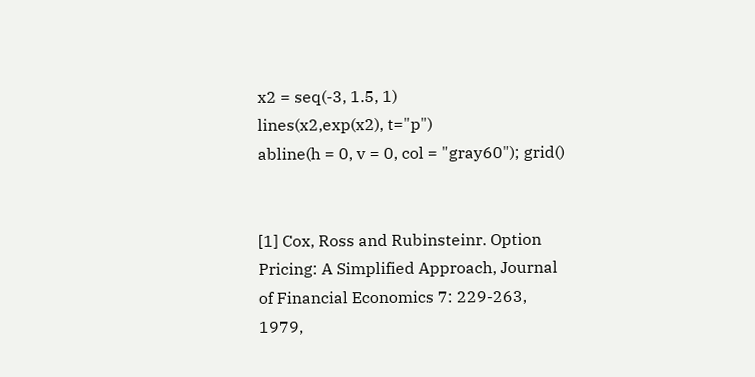x2 = seq(-3, 1.5, 1)
lines(x2,exp(x2), t="p")
abline(h = 0, v = 0, col = "gray60"); grid()


[1] Cox, Ross and Rubinsteinr. Option Pricing: A Simplified Approach, Journal of Financial Economics 7: 229-263, 1979,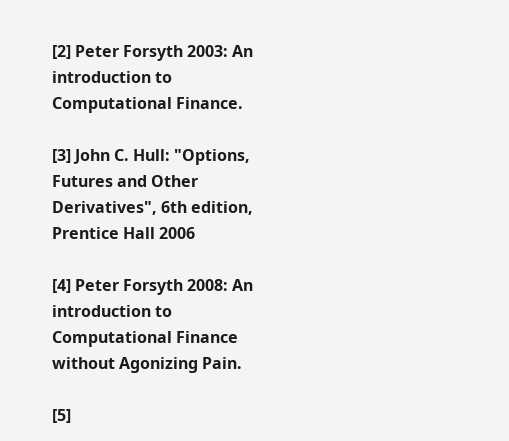[2] Peter Forsyth 2003: An introduction to Computational Finance.

[3] John C. Hull: "Options, Futures and Other Derivatives", 6th edition, Prentice Hall 2006

[4] Peter Forsyth 2008: An introduction to Computational Finance without Agonizing Pain.

[5]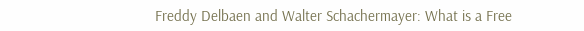Freddy Delbaen and Walter Schachermayer: What is a Free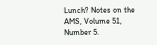Lunch? Notes on the AMS, Volume 51, Number 5.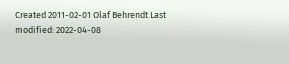Created 2011-02-01 Olaf Behrendt Last modified: 2022-04-08